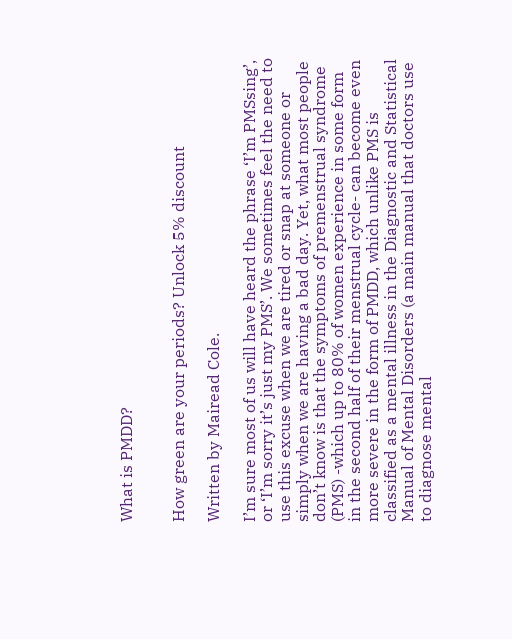What is PMDD?


How green are your periods? Unlock 5% discount

Written by Mairead Cole.

I’m sure most of us will have heard the phrase ‘I’m PMSsing’, or ‘I’m sorry it’s just my PMS’. We sometimes feel the need to use this excuse when we are tired or snap at someone or simply when we are having a bad day. Yet, what most people don’t know is that the symptoms of premenstrual syndrome (PMS) -which up to 80% of women experience in some form in the second half of their menstrual cycle- can become even more severe in the form of PMDD, which unlike PMS is classified as a mental illness in the Diagnostic and Statistical Manual of Mental Disorders (a main manual that doctors use to diagnose mental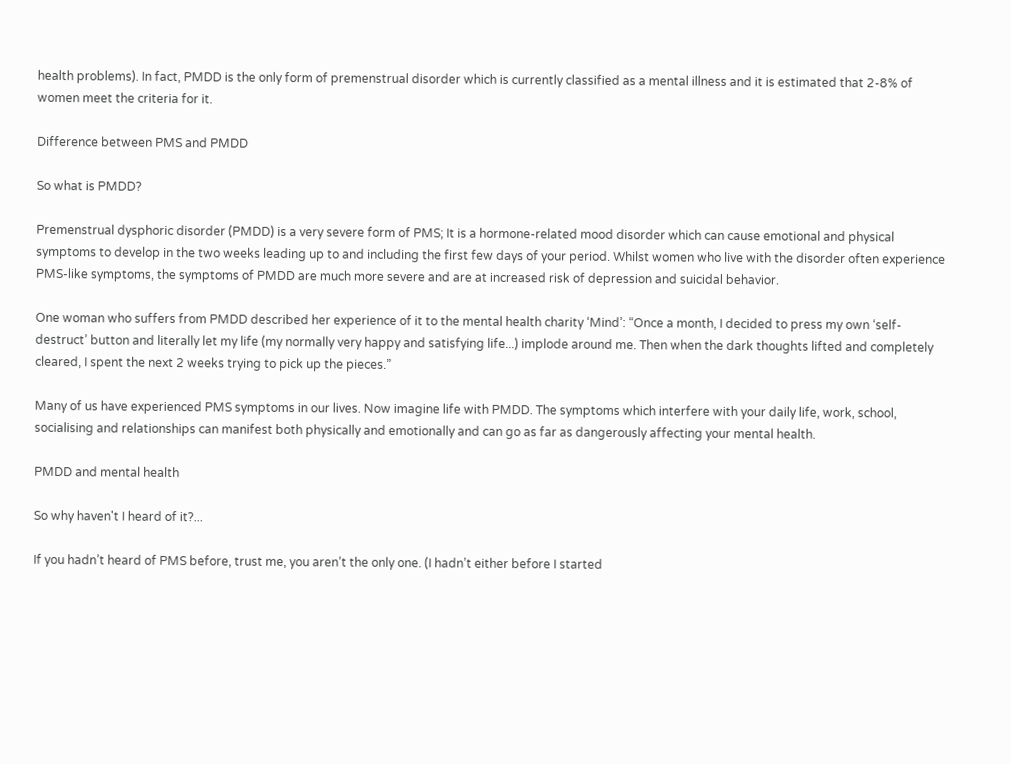health problems). In fact, PMDD is the only form of premenstrual disorder which is currently classified as a mental illness and it is estimated that 2-8% of women meet the criteria for it.

Difference between PMS and PMDD

So what is PMDD?

Premenstrual dysphoric disorder (PMDD) is a very severe form of PMS; It is a hormone-related mood disorder which can cause emotional and physical symptoms to develop in the two weeks leading up to and including the first few days of your period. Whilst women who live with the disorder often experience PMS-like symptoms, the symptoms of PMDD are much more severe and are at increased risk of depression and suicidal behavior.

One woman who suffers from PMDD described her experience of it to the mental health charity ‘Mind’: “Once a month, I decided to press my own ‘self-destruct’ button and literally let my life (my normally very happy and satisfying life...) implode around me. Then when the dark thoughts lifted and completely cleared, I spent the next 2 weeks trying to pick up the pieces.”

Many of us have experienced PMS symptoms in our lives. Now imagine life with PMDD. The symptoms which interfere with your daily life, work, school, socialising and relationships can manifest both physically and emotionally and can go as far as dangerously affecting your mental health.

PMDD and mental health

So why haven't I heard of it?...

If you hadn’t heard of PMS before, trust me, you aren’t the only one. (I hadn’t either before I started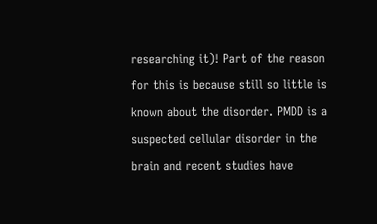researching it)! Part of the reason for this is because still so little is known about the disorder. PMDD is a suspected cellular disorder in the brain and recent studies have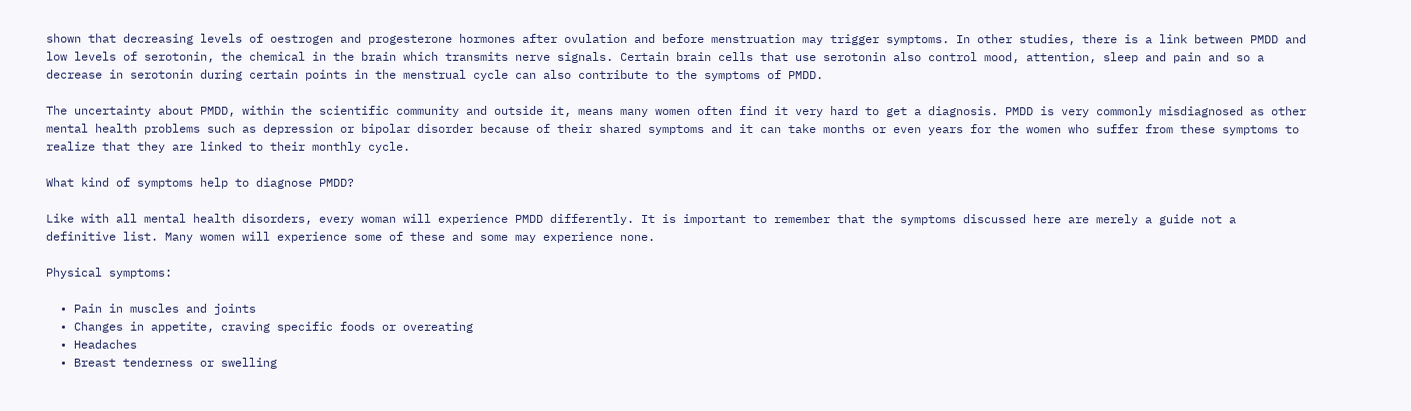shown that decreasing levels of oestrogen and progesterone hormones after ovulation and before menstruation may trigger symptoms. In other studies, there is a link between PMDD and low levels of serotonin, the chemical in the brain which transmits nerve signals. Certain brain cells that use serotonin also control mood, attention, sleep and pain and so a decrease in serotonin during certain points in the menstrual cycle can also contribute to the symptoms of PMDD.

The uncertainty about PMDD, within the scientific community and outside it, means many women often find it very hard to get a diagnosis. PMDD is very commonly misdiagnosed as other mental health problems such as depression or bipolar disorder because of their shared symptoms and it can take months or even years for the women who suffer from these symptoms to realize that they are linked to their monthly cycle.

What kind of symptoms help to diagnose PMDD?

Like with all mental health disorders, every woman will experience PMDD differently. It is important to remember that the symptoms discussed here are merely a guide not a definitive list. Many women will experience some of these and some may experience none.

Physical symptoms:

  • Pain in muscles and joints
  • Changes in appetite, craving specific foods or overeating
  • Headaches
  • Breast tenderness or swelling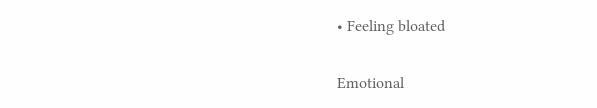• Feeling bloated

Emotional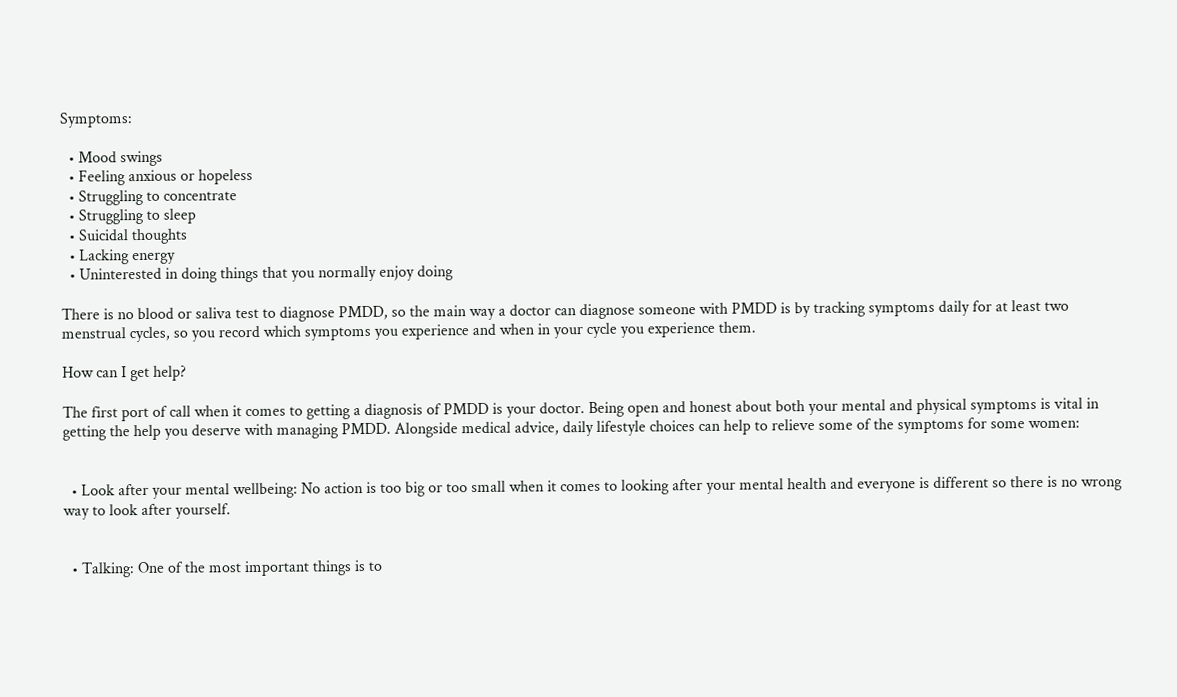Symptoms:

  • Mood swings
  • Feeling anxious or hopeless
  • Struggling to concentrate
  • Struggling to sleep
  • Suicidal thoughts
  • Lacking energy
  • Uninterested in doing things that you normally enjoy doing

There is no blood or saliva test to diagnose PMDD, so the main way a doctor can diagnose someone with PMDD is by tracking symptoms daily for at least two menstrual cycles, so you record which symptoms you experience and when in your cycle you experience them.

How can I get help?

The first port of call when it comes to getting a diagnosis of PMDD is your doctor. Being open and honest about both your mental and physical symptoms is vital in getting the help you deserve with managing PMDD. Alongside medical advice, daily lifestyle choices can help to relieve some of the symptoms for some women:


  • Look after your mental wellbeing: No action is too big or too small when it comes to looking after your mental health and everyone is different so there is no wrong way to look after yourself.


  • Talking: One of the most important things is to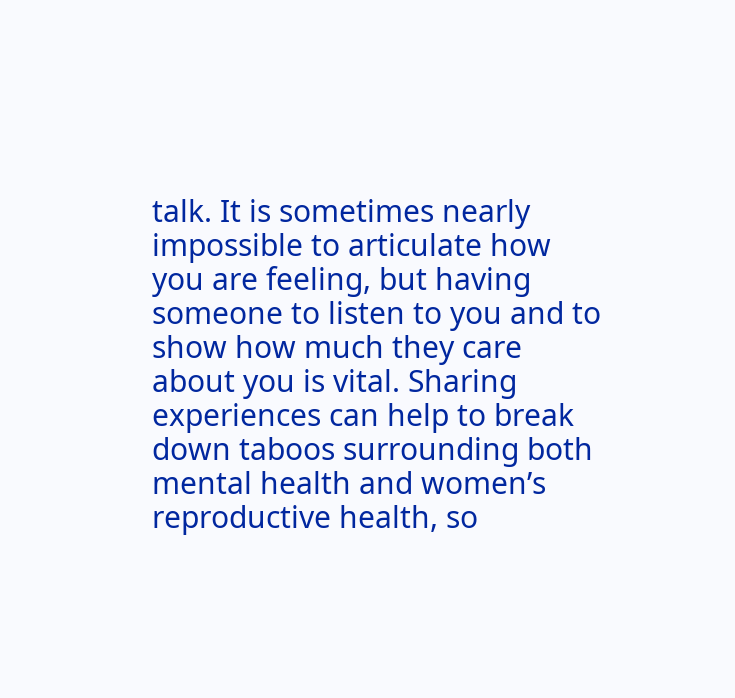talk. It is sometimes nearly impossible to articulate how you are feeling, but having someone to listen to you and to show how much they care about you is vital. Sharing experiences can help to break down taboos surrounding both mental health and women’s reproductive health, so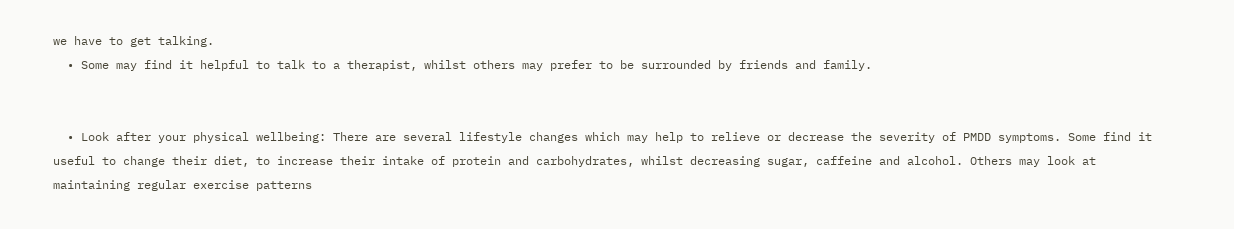we have to get talking.
  • Some may find it helpful to talk to a therapist, whilst others may prefer to be surrounded by friends and family.


  • Look after your physical wellbeing: There are several lifestyle changes which may help to relieve or decrease the severity of PMDD symptoms. Some find it useful to change their diet, to increase their intake of protein and carbohydrates, whilst decreasing sugar, caffeine and alcohol. Others may look at maintaining regular exercise patterns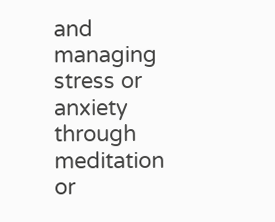and managing stress or anxiety through meditation or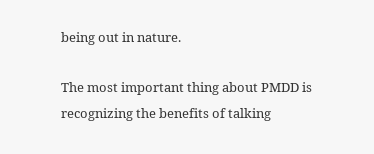being out in nature.

The most important thing about PMDD is recognizing the benefits of talking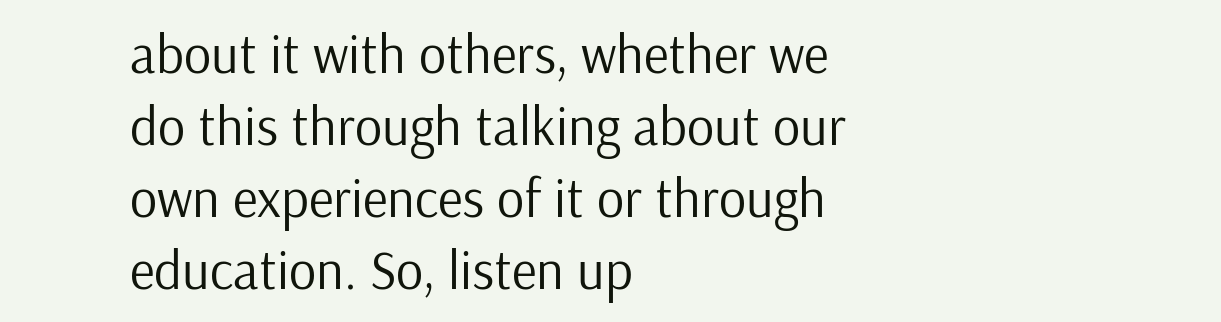about it with others, whether we do this through talking about our own experiences of it or through education. So, listen up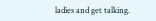ladies and get talking.